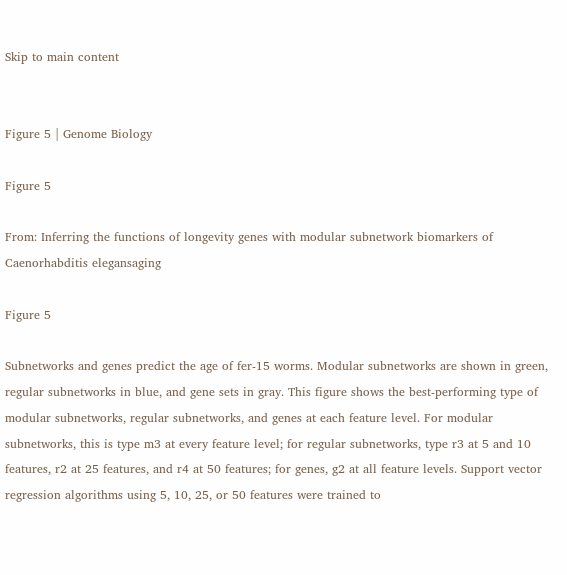Skip to main content


Figure 5 | Genome Biology

Figure 5

From: Inferring the functions of longevity genes with modular subnetwork biomarkers of Caenorhabditis elegansaging

Figure 5

Subnetworks and genes predict the age of fer-15 worms. Modular subnetworks are shown in green, regular subnetworks in blue, and gene sets in gray. This figure shows the best-performing type of modular subnetworks, regular subnetworks, and genes at each feature level. For modular subnetworks, this is type m3 at every feature level; for regular subnetworks, type r3 at 5 and 10 features, r2 at 25 features, and r4 at 50 features; for genes, g2 at all feature levels. Support vector regression algorithms using 5, 10, 25, or 50 features were trained to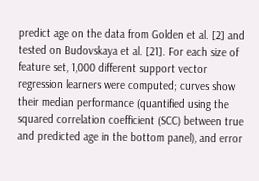predict age on the data from Golden et al. [2] and tested on Budovskaya et al. [21]. For each size of feature set, 1,000 different support vector regression learners were computed; curves show their median performance (quantified using the squared correlation coefficient (SCC) between true and predicted age in the bottom panel), and error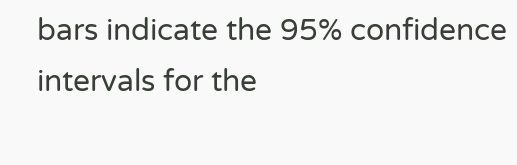bars indicate the 95% confidence intervals for the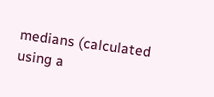medians (calculated using a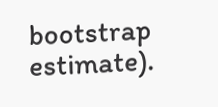bootstrap estimate).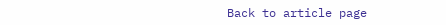Back to article page